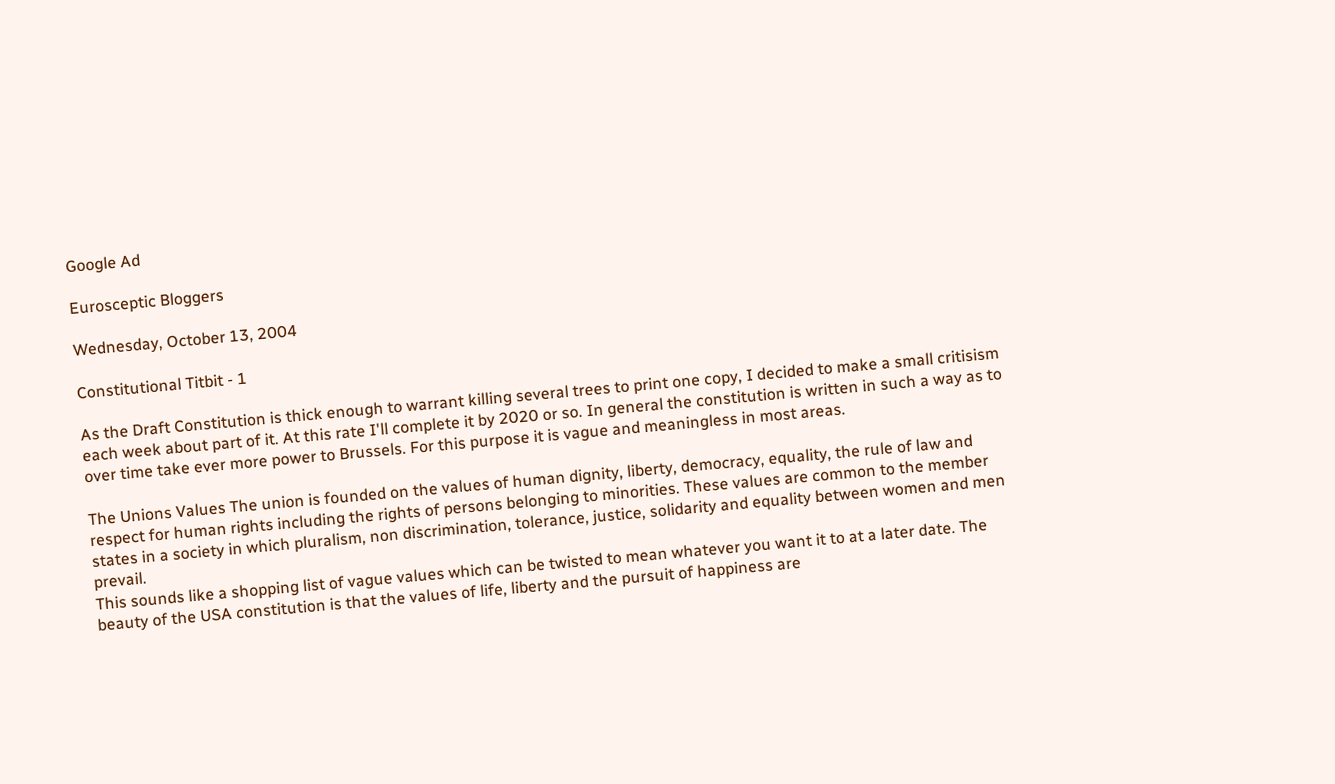Google Ad

Eurosceptic Bloggers

Wednesday, October 13, 2004

Constitutional Titbit - 1

As the Draft Constitution is thick enough to warrant killing several trees to print one copy, I decided to make a small critisism each week about part of it. At this rate I'll complete it by 2020 or so. In general the constitution is written in such a way as to over time take ever more power to Brussels. For this purpose it is vague and meaningless in most areas.

The Unions Values The union is founded on the values of human dignity, liberty, democracy, equality, the rule of law and respect for human rights including the rights of persons belonging to minorities. These values are common to the member states in a society in which pluralism, non discrimination, tolerance, justice, solidarity and equality between women and men prevail.
This sounds like a shopping list of vague values which can be twisted to mean whatever you want it to at a later date. The beauty of the USA constitution is that the values of life, liberty and the pursuit of happiness are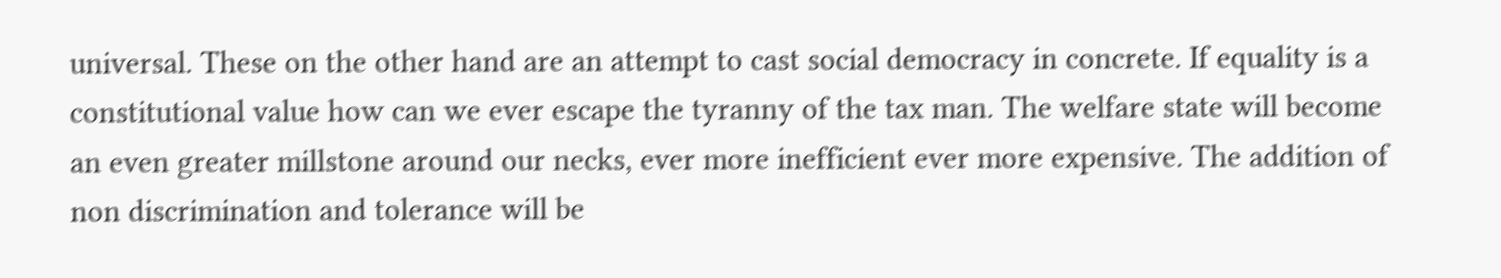universal. These on the other hand are an attempt to cast social democracy in concrete. If equality is a constitutional value how can we ever escape the tyranny of the tax man. The welfare state will become an even greater millstone around our necks, ever more inefficient ever more expensive. The addition of non discrimination and tolerance will be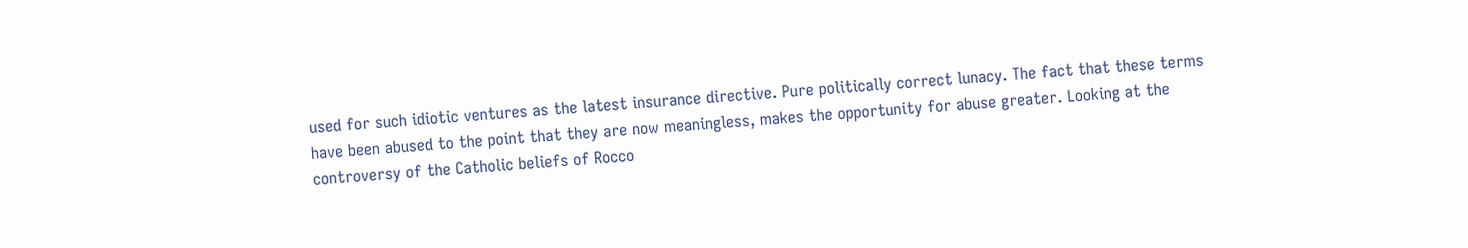used for such idiotic ventures as the latest insurance directive. Pure politically correct lunacy. The fact that these terms have been abused to the point that they are now meaningless, makes the opportunity for abuse greater. Looking at the controversy of the Catholic beliefs of Rocco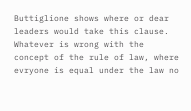Buttiglione shows where or dear leaders would take this clause. Whatever is wrong with the concept of the rule of law, where evryone is equal under the law no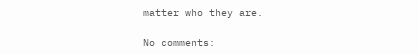matter who they are.

No comments: